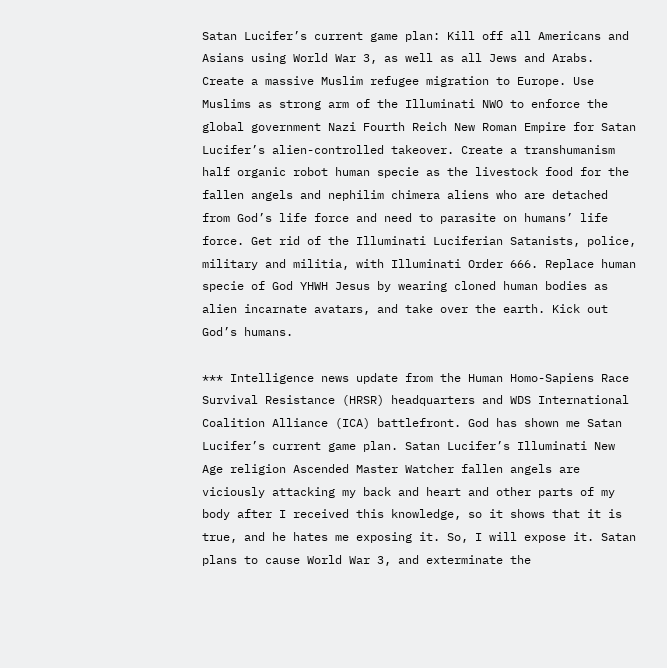Satan Lucifer’s current game plan: Kill off all Americans and Asians using World War 3, as well as all Jews and Arabs. Create a massive Muslim refugee migration to Europe. Use Muslims as strong arm of the Illuminati NWO to enforce the global government Nazi Fourth Reich New Roman Empire for Satan Lucifer’s alien-controlled takeover. Create a transhumanism half organic robot human specie as the livestock food for the fallen angels and nephilim chimera aliens who are detached from God’s life force and need to parasite on humans’ life force. Get rid of the Illuminati Luciferian Satanists, police, military and militia, with Illuminati Order 666. Replace human specie of God YHWH Jesus by wearing cloned human bodies as alien incarnate avatars, and take over the earth. Kick out God’s humans.

*** Intelligence news update from the Human Homo-Sapiens Race Survival Resistance (HRSR) headquarters and WDS International Coalition Alliance (ICA) battlefront. God has shown me Satan Lucifer’s current game plan. Satan Lucifer’s Illuminati New Age religion Ascended Master Watcher fallen angels are viciously attacking my back and heart and other parts of my body after I received this knowledge, so it shows that it is true, and he hates me exposing it. So, I will expose it. Satan plans to cause World War 3, and exterminate the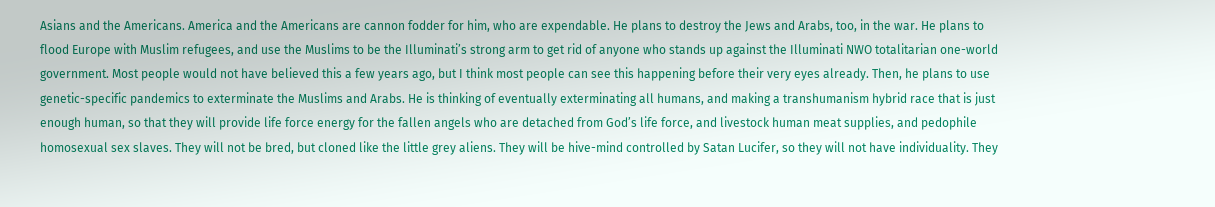Asians and the Americans. America and the Americans are cannon fodder for him, who are expendable. He plans to destroy the Jews and Arabs, too, in the war. He plans to flood Europe with Muslim refugees, and use the Muslims to be the Illuminati’s strong arm to get rid of anyone who stands up against the Illuminati NWO totalitarian one-world government. Most people would not have believed this a few years ago, but I think most people can see this happening before their very eyes already. Then, he plans to use genetic-specific pandemics to exterminate the Muslims and Arabs. He is thinking of eventually exterminating all humans, and making a transhumanism hybrid race that is just enough human, so that they will provide life force energy for the fallen angels who are detached from God’s life force, and livestock human meat supplies, and pedophile homosexual sex slaves. They will not be bred, but cloned like the little grey aliens. They will be hive-mind controlled by Satan Lucifer, so they will not have individuality. They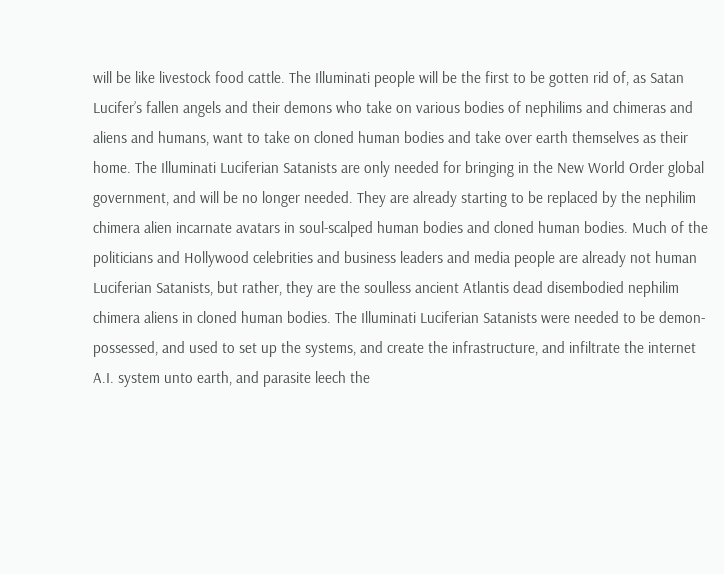will be like livestock food cattle. The Illuminati people will be the first to be gotten rid of, as Satan Lucifer’s fallen angels and their demons who take on various bodies of nephilims and chimeras and aliens and humans, want to take on cloned human bodies and take over earth themselves as their home. The Illuminati Luciferian Satanists are only needed for bringing in the New World Order global government, and will be no longer needed. They are already starting to be replaced by the nephilim chimera alien incarnate avatars in soul-scalped human bodies and cloned human bodies. Much of the politicians and Hollywood celebrities and business leaders and media people are already not human Luciferian Satanists, but rather, they are the soulless ancient Atlantis dead disembodied nephilim chimera aliens in cloned human bodies. The Illuminati Luciferian Satanists were needed to be demon-possessed, and used to set up the systems, and create the infrastructure, and infiltrate the internet A.I. system unto earth, and parasite leech the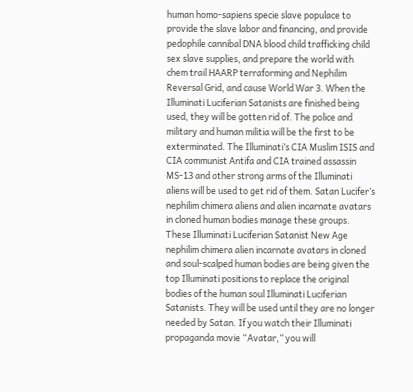human homo-sapiens specie slave populace to provide the slave labor and financing, and provide pedophile cannibal DNA blood child trafficking child sex slave supplies, and prepare the world with chem trail HAARP terraforming and Nephilim Reversal Grid, and cause World War 3. When the Illuminati Luciferian Satanists are finished being used, they will be gotten rid of. The police and military and human militia will be the first to be exterminated. The Illuminati’s CIA Muslim ISIS and CIA communist Antifa and CIA trained assassin MS-13 and other strong arms of the Illuminati aliens will be used to get rid of them. Satan Lucifer’s nephilim chimera aliens and alien incarnate avatars in cloned human bodies manage these groups. These Illuminati Luciferian Satanist New Age nephilim chimera alien incarnate avatars in cloned and soul-scalped human bodies are being given the top Illuminati positions to replace the original bodies of the human soul Illuminati Luciferian Satanists. They will be used until they are no longer needed by Satan. If you watch their Illuminati propaganda movie “Avatar,” you will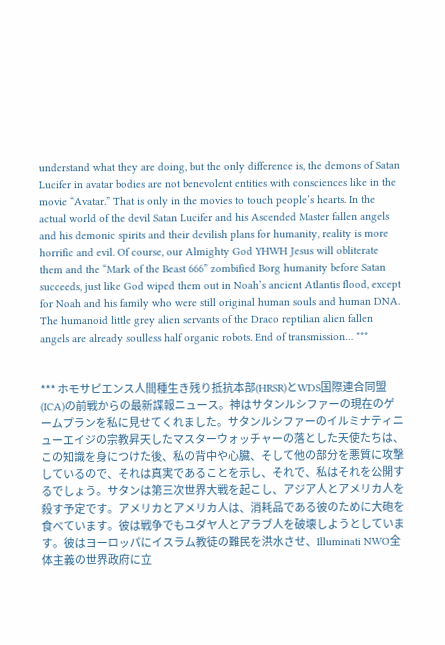understand what they are doing, but the only difference is, the demons of Satan Lucifer in avatar bodies are not benevolent entities with consciences like in the movie “Avatar.” That is only in the movies to touch people’s hearts. In the actual world of the devil Satan Lucifer and his Ascended Master fallen angels and his demonic spirits and their devilish plans for humanity, reality is more horrific and evil. Of course, our Almighty God YHWH Jesus will obliterate them and the “Mark of the Beast 666” zombified Borg humanity before Satan succeeds, just like God wiped them out in Noah’s ancient Atlantis flood, except for Noah and his family who were still original human souls and human DNA. The humanoid little grey alien servants of the Draco reptilian alien fallen angels are already soulless half organic robots. End of transmission… ***


*** ホモサピエンス人間種生き残り抵抗本部(HRSR)とWDS国際連合同盟(ICA)の前戦からの最新諜報ニュース。神はサタンルシファーの現在のゲームプランを私に見せてくれました。サタンルシファーのイルミナティニューエイジの宗教昇天したマスターウォッチャーの落とした天使たちは、この知識を身につけた後、私の背中や心臓、そして他の部分を悪質に攻撃しているので、それは真実であることを示し、それで、私はそれを公開するでしょう。サタンは第三次世界大戦を起こし、アジア人とアメリカ人を殺す予定です。アメリカとアメリカ人は、消耗品である彼のために大砲を食べています。彼は戦争でもユダヤ人とアラブ人を破壊しようとしています。彼はヨーロッパにイスラム教徒の難民を洪水させ、Illuminati NWO全体主義の世界政府に立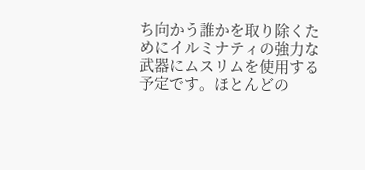ち向かう誰かを取り除くためにイルミナティの強力な武器にムスリムを使用する予定です。ほとんどの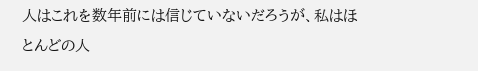人はこれを数年前には信じていないだろうが、私はほとんどの人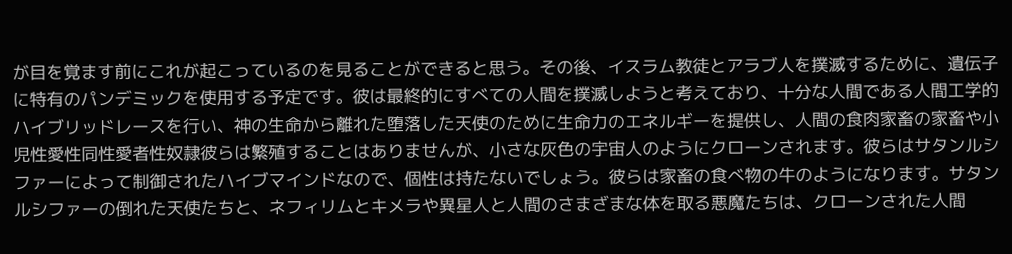が目を覚ます前にこれが起こっているのを見ることができると思う。その後、イスラム教徒とアラブ人を撲滅するために、遺伝子に特有のパンデミックを使用する予定です。彼は最終的にすべての人間を撲滅しようと考えており、十分な人間である人間工学的ハイブリッドレースを行い、神の生命から離れた堕落した天使のために生命力のエネルギーを提供し、人間の食肉家畜の家畜や小児性愛性同性愛者性奴隷彼らは繁殖することはありませんが、小さな灰色の宇宙人のようにクローンされます。彼らはサタンルシファーによって制御されたハイブマインドなので、個性は持たないでしょう。彼らは家畜の食べ物の牛のようになります。サタンルシファーの倒れた天使たちと、ネフィリムとキメラや異星人と人間のさまざまな体を取る悪魔たちは、クローンされた人間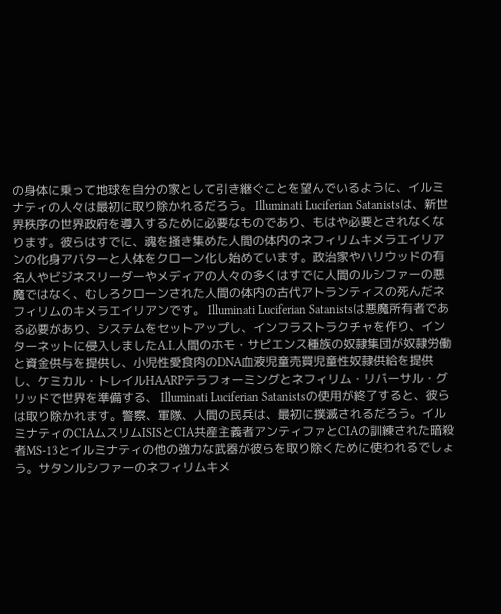の身体に乗って地球を自分の家として引き継ぐことを望んでいるように、イルミナティの人々は最初に取り除かれるだろう。 Illuminati Luciferian Satanistsは、新世界秩序の世界政府を導入するために必要なものであり、もはや必要とされなくなります。彼らはすでに、魂を掻き集めた人間の体内のネフィリムキメラエイリアンの化身アバターと人体をクローン化し始めています。政治家やハリウッドの有名人やビジネスリーダーやメディアの人々の多くはすでに人間のルシファーの悪魔ではなく、むしろクローンされた人間の体内の古代アトランティスの死んだネフィリムのキメラエイリアンです。 Illuminati Luciferian Satanistsは悪魔所有者である必要があり、システムをセットアップし、インフラストラクチャを作り、インターネットに侵入しましたA.I.人間のホモ・サピエンス種族の奴隷集団が奴隷労働と資金供与を提供し、小児性愛食肉のDNA血液児童売買児童性奴隷供給を提供し、ケミカル・トレイルHAARPテラフォーミングとネフィリム・リバーサル・グリッドで世界を準備する、 Illuminati Luciferian Satanistsの使用が終了すると、彼らは取り除かれます。警察、軍隊、人間の民兵は、最初に撲滅されるだろう。イルミナティのCIAムスリムISISとCIA共産主義者アンティファとCIAの訓練された暗殺者MS-13とイルミナティの他の強力な武器が彼らを取り除くために使われるでしょう。サタンルシファーのネフィリムキメ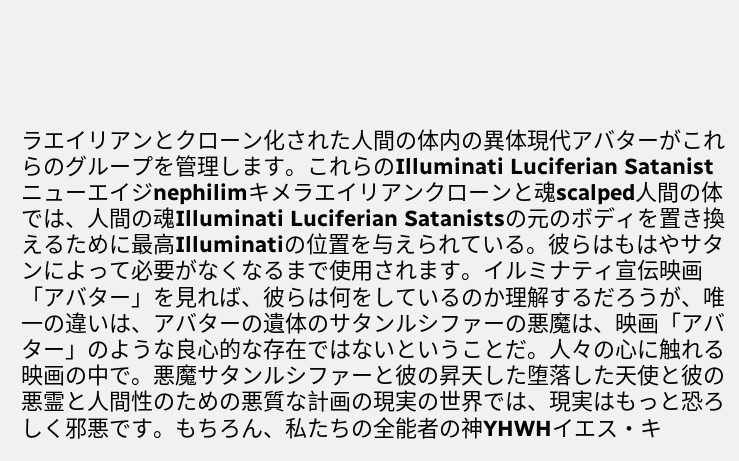ラエイリアンとクローン化された人間の体内の異体現代アバターがこれらのグループを管理します。これらのIlluminati Luciferian Satanistニューエイジnephilimキメラエイリアンクローンと魂scalped人間の体では、人間の魂Illuminati Luciferian Satanistsの元のボディを置き換えるために最高Illuminatiの位置を与えられている。彼らはもはやサタンによって必要がなくなるまで使用されます。イルミナティ宣伝映画「アバター」を見れば、彼らは何をしているのか理解するだろうが、唯一の違いは、アバターの遺体のサタンルシファーの悪魔は、映画「アバター」のような良心的な存在ではないということだ。人々の心に触れる映画の中で。悪魔サタンルシファーと彼の昇天した堕落した天使と彼の悪霊と人間性のための悪質な計画の現実の世界では、現実はもっと恐ろしく邪悪です。もちろん、私たちの全能者の神YHWHイエス・キ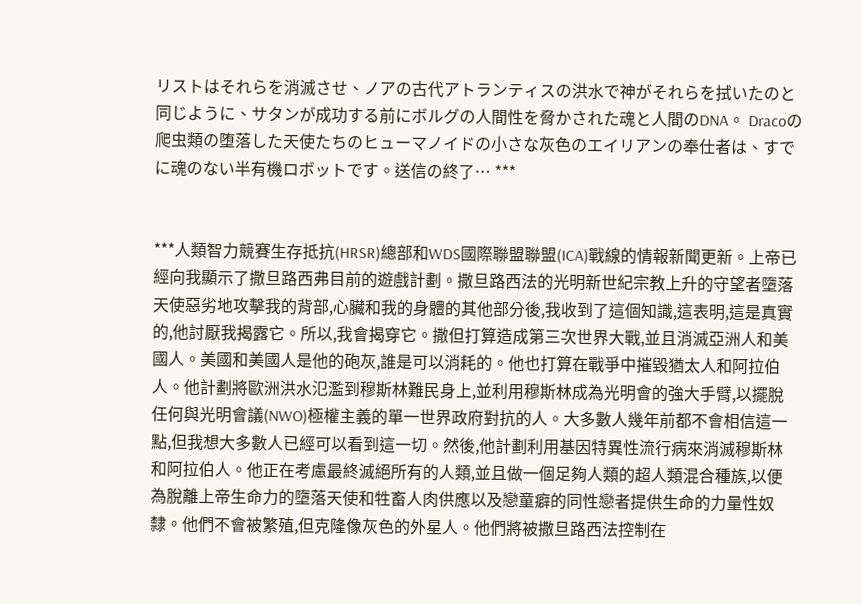リストはそれらを消滅させ、ノアの古代アトランティスの洪水で神がそれらを拭いたのと同じように、サタンが成功する前にボルグの人間性を脅かされた魂と人間のDNA。 Dracoの爬虫類の堕落した天使たちのヒューマノイドの小さな灰色のエイリアンの奉仕者は、すでに魂のない半有機ロボットです。送信の終了… ***


***人類智力競賽生存抵抗(HRSR)總部和WDS國際聯盟聯盟(ICA)戰線的情報新聞更新。上帝已經向我顯示了撒旦路西弗目前的遊戲計劃。撒旦路西法的光明新世紀宗教上升的守望者墮落天使惡劣地攻擊我的背部,心臟和我的身體的其他部分後,我收到了這個知識,這表明,這是真實的,他討厭我揭露它。所以,我會揭穿它。撒但打算造成第三次世界大戰,並且消滅亞洲人和美國人。美國和美國人是他的砲灰,誰是可以消耗的。他也打算在戰爭中摧毀猶太人和阿拉伯人。他計劃將歐洲洪水氾濫到穆斯林難民身上,並利用穆斯林成為光明會的強大手臂,以擺脫任何與光明會議(NWO)極權主義的單一世界政府對抗的人。大多數人幾年前都不會相信這一點,但我想大多數人已經可以看到這一切。然後,他計劃利用基因特異性流行病來消滅穆斯林和阿拉伯人。他正在考慮最終滅絕所有的人類,並且做一個足夠人類的超人類混合種族,以便為脫離上帝生命力的墮落天使和牲畜人肉供應以及戀童癖的同性戀者提供生命的力量性奴隸。他們不會被繁殖,但克隆像灰色的外星人。他們將被撒旦路西法控制在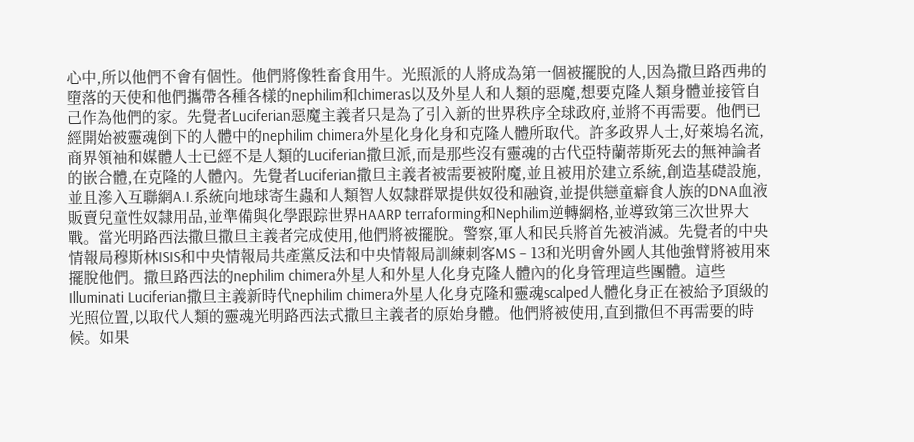心中,所以他們不會有個性。他們將像牲畜食用牛。光照派的人將成為第一個被擺脫的人,因為撒旦路西弗的墮落的天使和他們攜帶各種各樣的nephilim和chimeras以及外星人和人類的惡魔,想要克隆人類身體並接管自己作為他們的家。先覺者Luciferian惡魔主義者只是為了引入新的世界秩序全球政府,並將不再需要。他們已經開始被靈魂倒下的人體中的nephilim chimera外星化身化身和克隆人體所取代。許多政界人士,好萊塢名流,商界領袖和媒體人士已經不是人類的Luciferian撒旦派,而是那些沒有靈魂的古代亞特蘭蒂斯死去的無神論者的嵌合體,在克隆的人體內。先覺者Luciferian撒旦主義者被需要被附魔,並且被用於建立系統,創造基礎設施,並且滲入互聯網A.I.系統向地球寄生蟲和人類智人奴隸群眾提供奴役和融資,並提供戀童癖食人族的DNA血液販賣兒童性奴隸用品,並準備與化學跟踪世界HAARP terraforming和Nephilim逆轉網格,並導致第三次世界大戰。當光明路西法撒旦撒旦主義者完成使用,他們將被擺脫。警察,軍人和民兵將首先被消滅。先覺者的中央情報局穆斯林ISIS和中央情報局共產黨反法和中央情報局訓練刺客MS – 13和光明會外國人其他強臂將被用來擺脫他們。撒旦路西法的nephilim chimera外星人和外星人化身克隆人體內的化身管理這些團體。這些Illuminati Luciferian撒旦主義新時代nephilim chimera外星人化身克隆和靈魂scalped人體化身正在被給予頂級的光照位置,以取代人類的靈魂光明路西法式撒旦主義者的原始身體。他們將被使用,直到撒但不再需要的時候。如果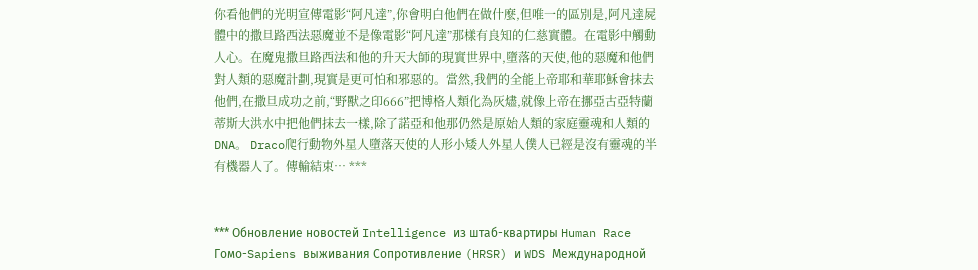你看他們的光明宣傳電影“阿凡達”,你會明白他們在做什麼,但唯一的區別是,阿凡達屍體中的撒旦路西法惡魔並不是像電影“阿凡達”那樣有良知的仁慈實體。在電影中觸動人心。在魔鬼撒旦路西法和他的升天大師的現實世界中,墮落的天使,他的惡魔和他們對人類的惡魔計劃,現實是更可怕和邪惡的。當然,我們的全能上帝耶和華耶穌會抹去他們,在撒旦成功之前,“野獸之印666”把博格人類化為灰燼,就像上帝在挪亞古亞特蘭蒂斯大洪水中把他們抹去一樣,除了諾亞和他那仍然是原始人類的家庭靈魂和人類的DNA。 Draco爬行動物外星人墮落天使的人形小矮人外星人僕人已經是沒有靈魂的半有機器人了。傳輸結束… ***


*** Обновление новостей Intelligence из штаб-квартиры Human Race Гомо-Sapiens выживания Сопротивление (HRSR) и WDS Международной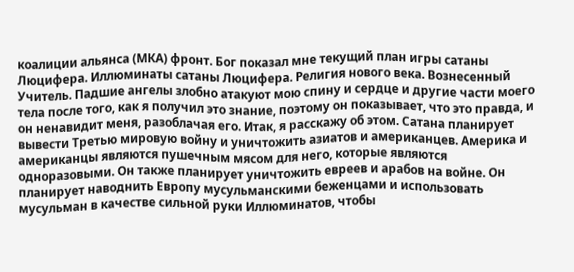коалиции альянса (МКА) фронт. Бог показал мне текущий план игры сатаны Люцифера. Иллюминаты сатаны Люцифера. Религия нового века. Вознесенный Учитель. Падшие ангелы злобно атакуют мою спину и сердце и другие части моего тела после того, как я получил это знание, поэтому он показывает, что это правда, и он ненавидит меня, разоблачая его. Итак, я расскажу об этом. Сатана планирует вывести Третью мировую войну и уничтожить азиатов и американцев. Америка и американцы являются пушечным мясом для него, которые являются одноразовыми. Он также планирует уничтожить евреев и арабов на войне. Он планирует наводнить Европу мусульманскими беженцами и использовать мусульман в качестве сильной руки Иллюминатов, чтобы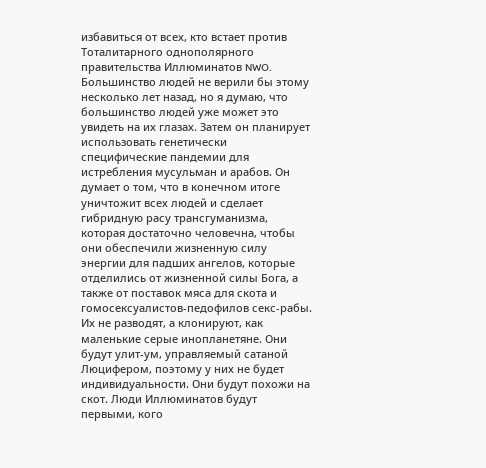избавиться от всех, кто встает против Тоталитарного однополярного правительства Иллюминатов NWO. Большинство людей не верили бы этому несколько лет назад, но я думаю, что большинство людей уже может это увидеть на их глазах. Затем он планирует использовать генетически специфические пандемии для истребления мусульман и арабов. Он думает о том, что в конечном итоге уничтожит всех людей и сделает гибридную расу трансгуманизма, которая достаточно человечна, чтобы они обеспечили жизненную силу энергии для падших ангелов, которые отделились от жизненной силы Бога, а также от поставок мяса для скота и гомосексуалистов-педофилов секс-рабы. Их не разводят, а клонируют, как маленькие серые инопланетяне. Они будут улит-ум, управляемый сатаной Люцифером, поэтому у них не будет индивидуальности. Они будут похожи на скот. Люди Иллюминатов будут первыми, кого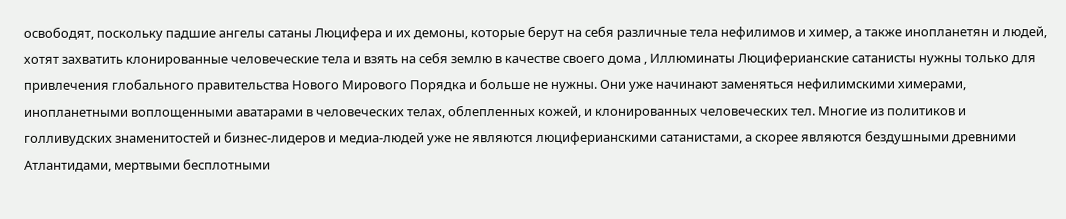освободят, поскольку падшие ангелы сатаны Люцифера и их демоны, которые берут на себя различные тела нефилимов и химер, а также инопланетян и людей, хотят захватить клонированные человеческие тела и взять на себя землю в качестве своего дома , Иллюминаты Люциферианские сатанисты нужны только для привлечения глобального правительства Нового Мирового Порядка и больше не нужны. Они уже начинают заменяться нефилимскими химерами, инопланетными воплощенными аватарами в человеческих телах, облепленных кожей, и клонированных человеческих тел. Многие из политиков и голливудских знаменитостей и бизнес-лидеров и медиа-людей уже не являются люциферианскими сатанистами, а скорее являются бездушными древними Атлантидами, мертвыми бесплотными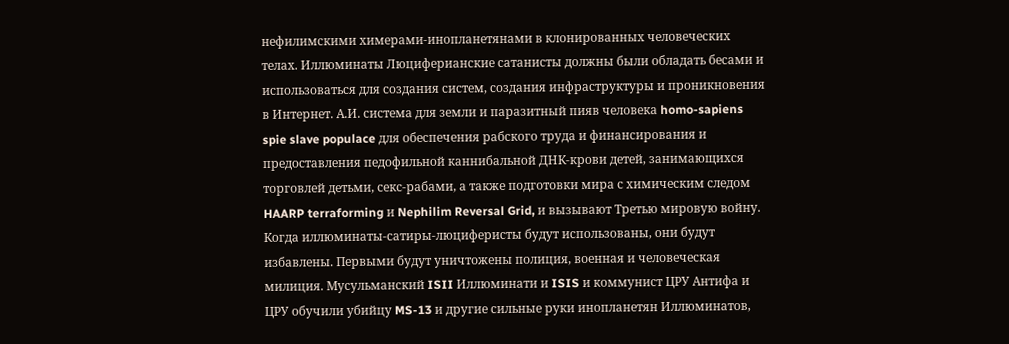нефилимскими химерами-инопланетянами в клонированных человеческих телах. Иллюминаты Люциферианские сатанисты должны были обладать бесами и использоваться для создания систем, создания инфраструктуры и проникновения в Интернет. А.И. система для земли и паразитный пияв человека homo-sapiens spie slave populace для обеспечения рабского труда и финансирования и предоставления педофильной каннибальной ДНК-крови детей, занимающихся торговлей детьми, секс-рабами, а также подготовки мира с химическим следом HAARP terraforming и Nephilim Reversal Grid, и вызывают Третью мировую войну. Когда иллюминаты-сатиры-люциферисты будут использованы, они будут избавлены. Первыми будут уничтожены полиция, военная и человеческая милиция. Мусульманский ISII Иллюминати и ISIS и коммунист ЦРУ Антифа и ЦРУ обучили убийцу MS-13 и другие сильные руки инопланетян Иллюминатов,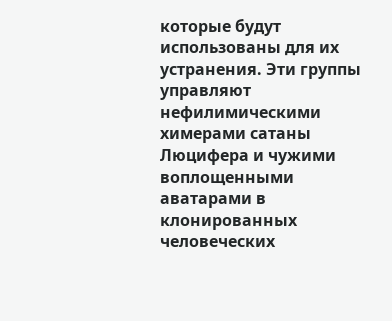которые будут использованы для их устранения. Эти группы управляют нефилимическими химерами сатаны Люцифера и чужими воплощенными аватарами в клонированных человеческих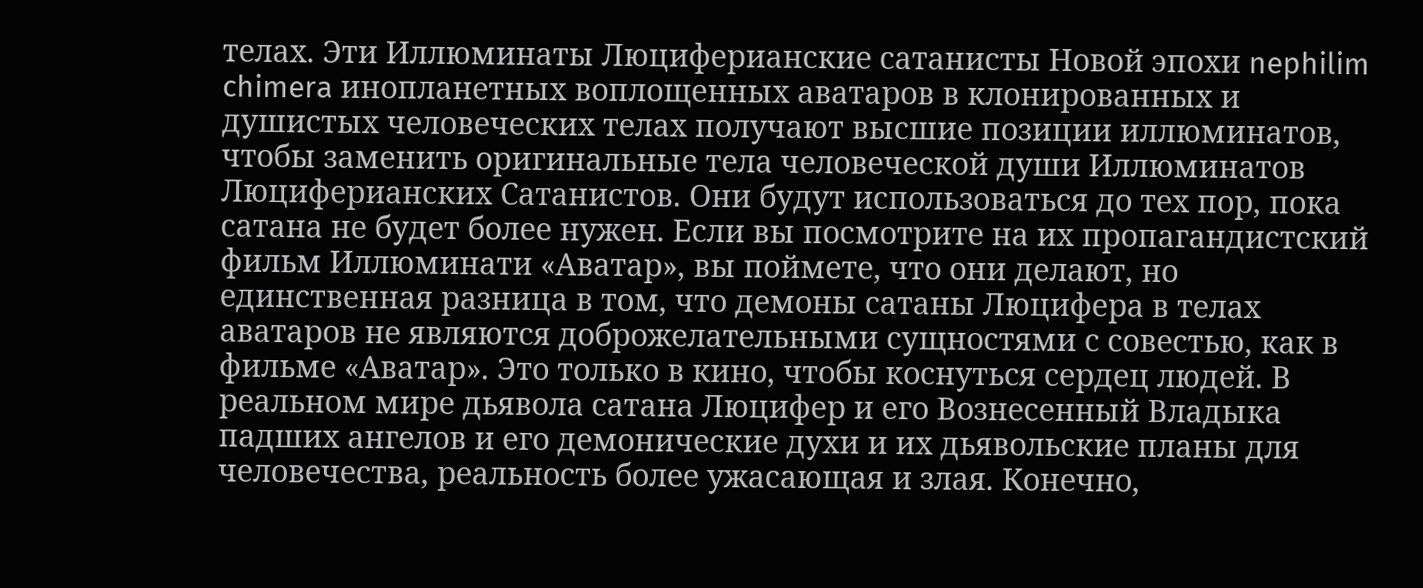телах. Эти Иллюминаты Люциферианские сатанисты Новой эпохи nephilim chimera инопланетных воплощенных аватаров в клонированных и душистых человеческих телах получают высшие позиции иллюминатов, чтобы заменить оригинальные тела человеческой души Иллюминатов Люциферианских Сатанистов. Они будут использоваться до тех пор, пока сатана не будет более нужен. Если вы посмотрите на их пропагандистский фильм Иллюминати «Аватар», вы поймете, что они делают, но единственная разница в том, что демоны сатаны Люцифера в телах аватаров не являются доброжелательными сущностями с совестью, как в фильме «Аватар». Это только в кино, чтобы коснуться сердец людей. В реальном мире дьявола сатана Люцифер и его Вознесенный Владыка падших ангелов и его демонические духи и их дьявольские планы для человечества, реальность более ужасающая и злая. Конечно,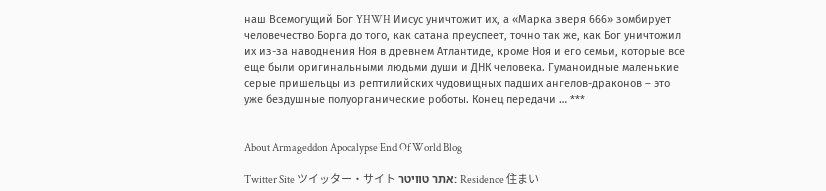наш Всемогущий Бог YHWH Иисус уничтожит их, а «Марка зверя 666» зомбирует человечество Борга до того, как сатана преуспеет, точно так же, как Бог уничтожил их из-за наводнения Ноя в древнем Атлантиде, кроме Ноя и его семьи, которые все еще были оригинальными людьми души и ДНК человека. Гуманоидные маленькие серые пришельцы из рептилийских чудовищных падших ангелов-драконов – это уже бездушные полуорганические роботы. Конец передачи … ***


About Armageddon Apocalypse End Of World Blog

Twitter Site ツイッター・サイト אתר טוויטר: Residence 住まい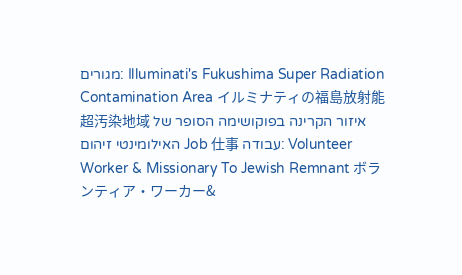מגורים: Illuminati's Fukushima Super Radiation Contamination Area イルミナティの福島放射能超汚染地域 איזור הקרינה בפוקושימה הסופר של האילומינטי זיהום Job 仕事 עבודה: Volunteer Worker & Missionary To Jewish Remnant ボランティア・ワーカー&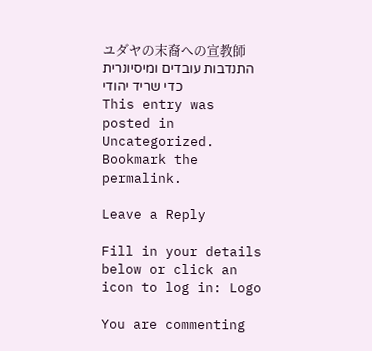ユダヤの末裔への宣教師 התנדבות עובדים ומיסיונרית כדי שריד יהודי
This entry was posted in Uncategorized. Bookmark the permalink.

Leave a Reply

Fill in your details below or click an icon to log in: Logo

You are commenting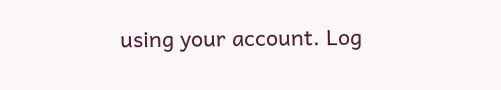using your account. Log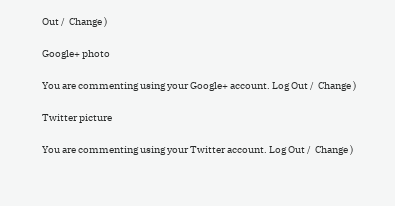Out /  Change )

Google+ photo

You are commenting using your Google+ account. Log Out /  Change )

Twitter picture

You are commenting using your Twitter account. Log Out /  Change )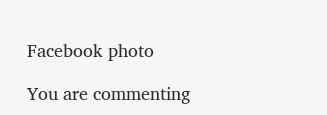Facebook photo

You are commenting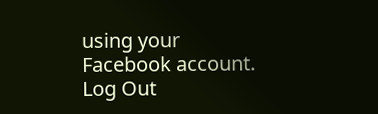using your Facebook account. Log Out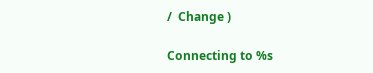/  Change )

Connecting to %s